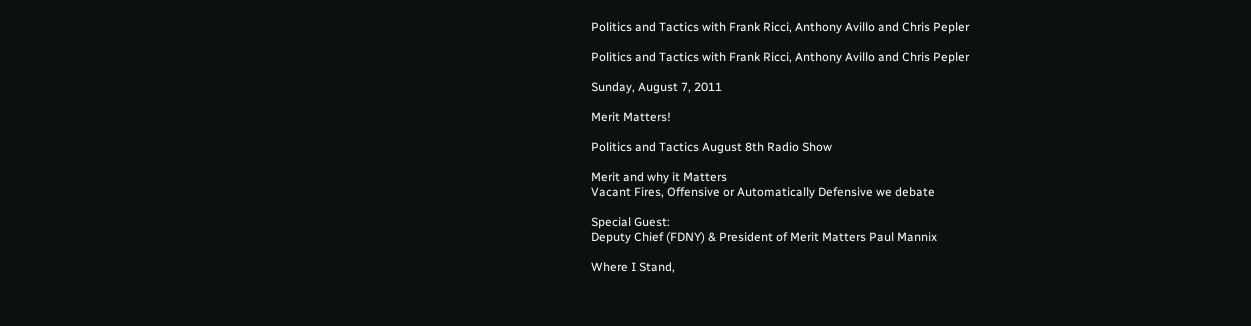Politics and Tactics with Frank Ricci, Anthony Avillo and Chris Pepler

Politics and Tactics with Frank Ricci, Anthony Avillo and Chris Pepler

Sunday, August 7, 2011

Merit Matters!

Politics and Tactics August 8th Radio Show

Merit and why it Matters
Vacant Fires, Offensive or Automatically Defensive we debate

Special Guest:
Deputy Chief (FDNY) & President of Merit Matters Paul Mannix

Where I Stand,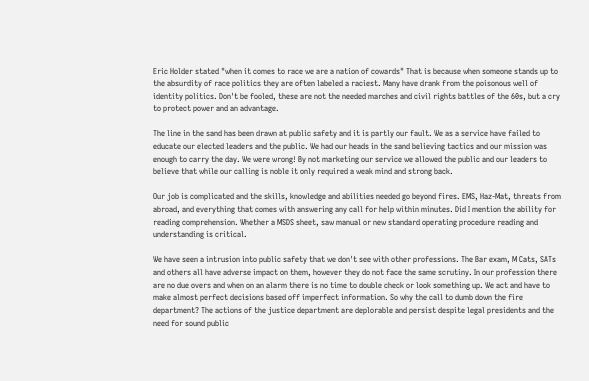Eric Holder stated "when it comes to race we are a nation of cowards" That is because when someone stands up to the absurdity of race politics they are often labeled a raciest. Many have drank from the poisonous well of identity politics. Don't be fooled, these are not the needed marches and civil rights battles of the 60s, but a cry to protect power and an advantage.

The line in the sand has been drawn at public safety and it is partly our fault. We as a service have failed to educate our elected leaders and the public. We had our heads in the sand believing tactics and our mission was enough to carry the day. We were wrong! By not marketing our service we allowed the public and our leaders to believe that while our calling is noble it only required a weak mind and strong back.

Our job is complicated and the skills, knowledge and abilities needed go beyond fires. EMS, Haz-Mat, threats from abroad, and everything that comes with answering any call for help within minutes. Did I mention the ability for reading comprehension. Whether a MSDS sheet, saw manual or new standard operating procedure reading and understanding is critical.

We have seen a intrusion into public safety that we don't see with other professions. The Bar exam, M Cats, SATs and others all have adverse impact on them, however they do not face the same scrutiny. In our profession there are no due overs and when on an alarm there is no time to double check or look something up. We act and have to make almost perfect decisions based off imperfect information. So why the call to dumb down the fire department? The actions of the justice department are deplorable and persist despite legal presidents and the need for sound public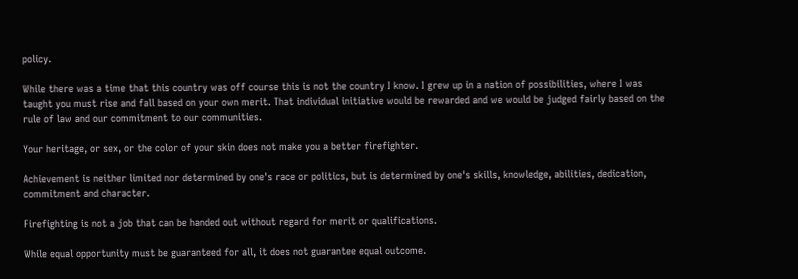policy.

While there was a time that this country was off course this is not the country I know. I grew up in a nation of possibilities, where I was taught you must rise and fall based on your own merit. That individual initiative would be rewarded and we would be judged fairly based on the rule of law and our commitment to our communities.

Your heritage, or sex, or the color of your skin does not make you a better firefighter.

Achievement is neither limited nor determined by one's race or politics, but is determined by one's skills, knowledge, abilities, dedication, commitment and character.

Firefighting is not a job that can be handed out without regard for merit or qualifications.

While equal opportunity must be guaranteed for all, it does not guarantee equal outcome.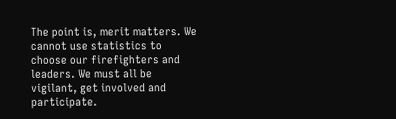The point is, merit matters. We cannot use statistics to choose our firefighters and leaders. We must all be vigilant, get involved and participate.